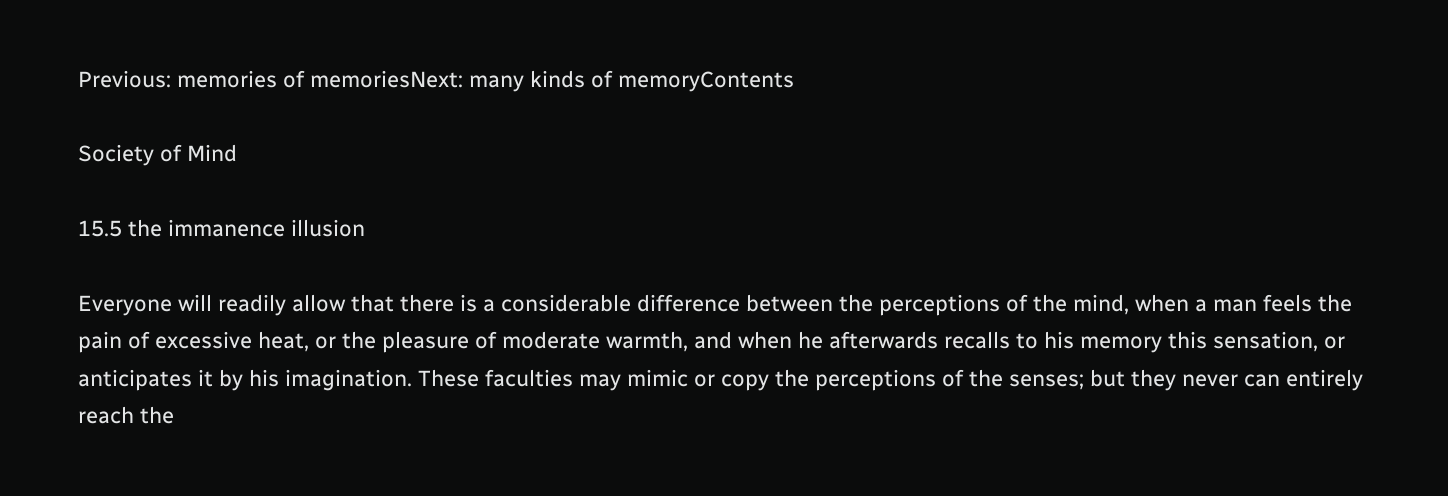Previous: memories of memoriesNext: many kinds of memoryContents

Society of Mind

15.5 the immanence illusion

Everyone will readily allow that there is a considerable difference between the perceptions of the mind, when a man feels the pain of excessive heat, or the pleasure of moderate warmth, and when he afterwards recalls to his memory this sensation, or anticipates it by his imagination. These faculties may mimic or copy the perceptions of the senses; but they never can entirely reach the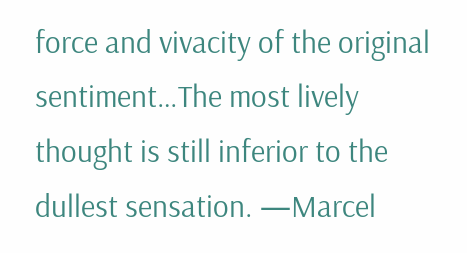force and vivacity of the original sentiment…The most lively thought is still inferior to the dullest sensation. —Marcel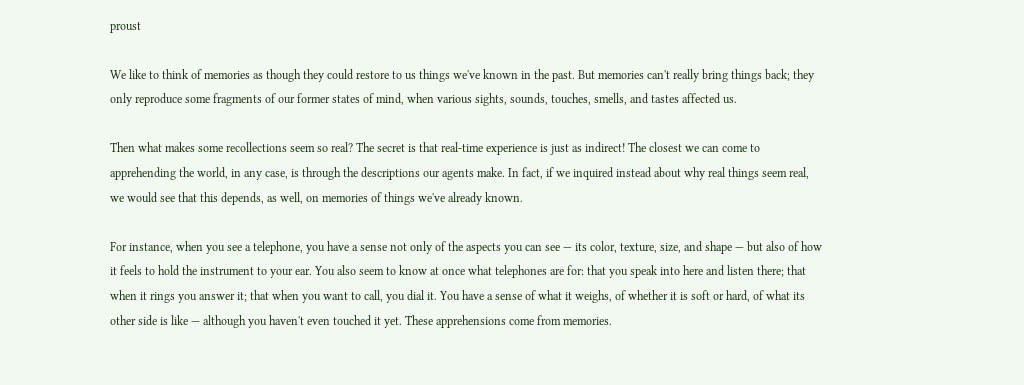proust

We like to think of memories as though they could restore to us things we've known in the past. But memories can't really bring things back; they only reproduce some fragments of our former states of mind, when various sights, sounds, touches, smells, and tastes affected us.

Then what makes some recollections seem so real? The secret is that real-time experience is just as indirect! The closest we can come to apprehending the world, in any case, is through the descriptions our agents make. In fact, if we inquired instead about why real things seem real, we would see that this depends, as well, on memories of things we've already known.

For instance, when you see a telephone, you have a sense not only of the aspects you can see — its color, texture, size, and shape — but also of how it feels to hold the instrument to your ear. You also seem to know at once what telephones are for: that you speak into here and listen there; that when it rings you answer it; that when you want to call, you dial it. You have a sense of what it weighs, of whether it is soft or hard, of what its other side is like — although you haven't even touched it yet. These apprehensions come from memories.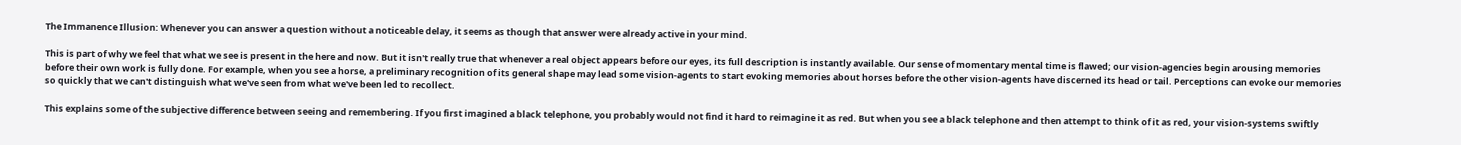The Immanence Illusion: Whenever you can answer a question without a noticeable delay, it seems as though that answer were already active in your mind.

This is part of why we feel that what we see is present in the here and now. But it isn't really true that whenever a real object appears before our eyes, its full description is instantly available. Our sense of momentary mental time is flawed; our vision-agencies begin arousing memories before their own work is fully done. For example, when you see a horse, a preliminary recognition of its general shape may lead some vision-agents to start evoking memories about horses before the other vision-agents have discerned its head or tail. Perceptions can evoke our memories so quickly that we can't distinguish what we've seen from what we've been led to recollect.

This explains some of the subjective difference between seeing and remembering. If you first imagined a black telephone, you probably would not find it hard to reimagine it as red. But when you see a black telephone and then attempt to think of it as red, your vision-systems swiftly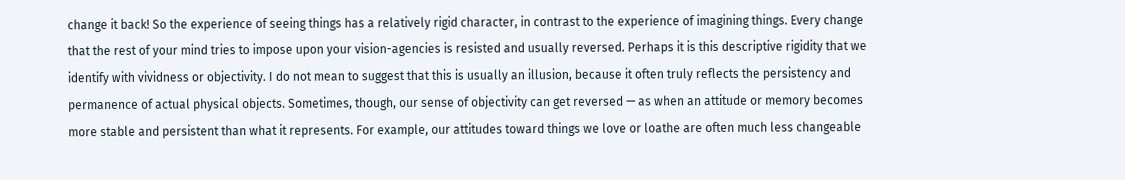change it back! So the experience of seeing things has a relatively rigid character, in contrast to the experience of imagining things. Every change that the rest of your mind tries to impose upon your vision-agencies is resisted and usually reversed. Perhaps it is this descriptive rigidity that we identify with vividness or objectivity. I do not mean to suggest that this is usually an illusion, because it often truly reflects the persistency and permanence of actual physical objects. Sometimes, though, our sense of objectivity can get reversed — as when an attitude or memory becomes more stable and persistent than what it represents. For example, our attitudes toward things we love or loathe are often much less changeable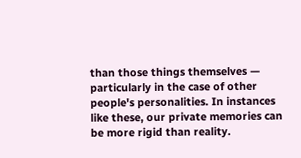than those things themselves — particularly in the case of other people's personalities. In instances like these, our private memories can be more rigid than reality.